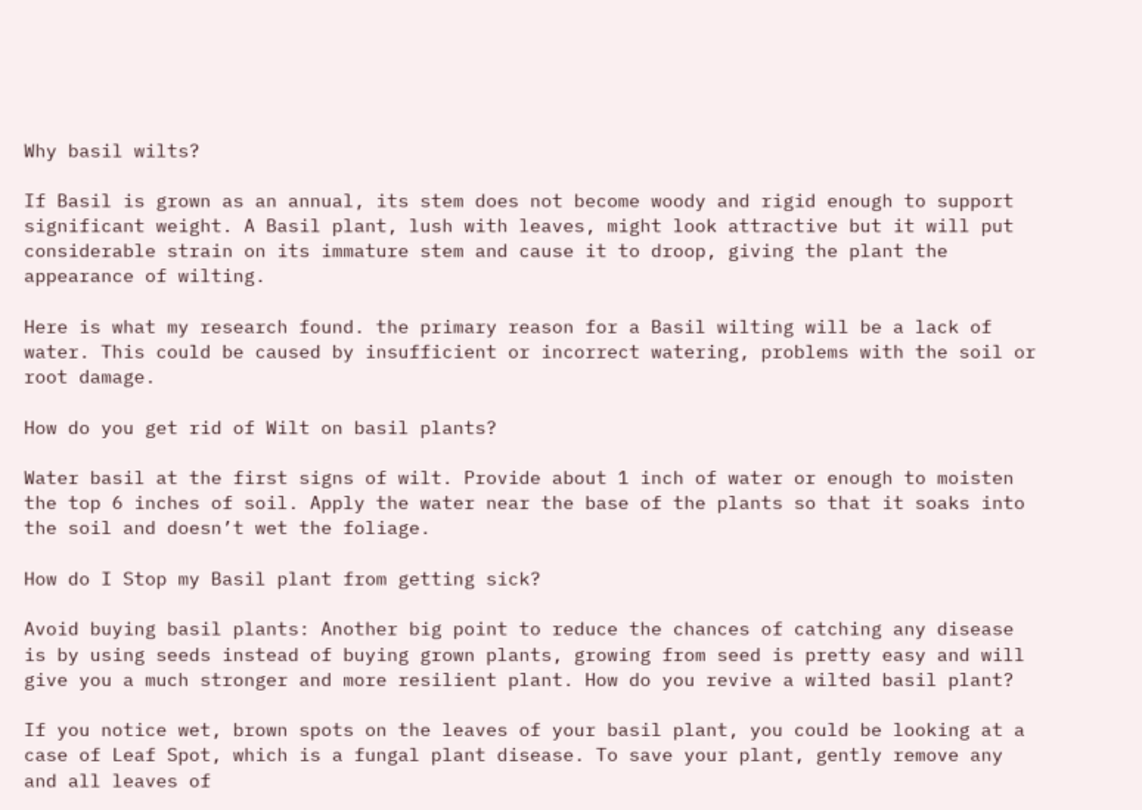Why basil wilts?

If Basil is grown as an annual, its stem does not become woody and rigid enough to support significant weight. A Basil plant, lush with leaves, might look attractive but it will put considerable strain on its immature stem and cause it to droop, giving the plant the appearance of wilting.

Here is what my research found. the primary reason for a Basil wilting will be a lack of water. This could be caused by insufficient or incorrect watering, problems with the soil or root damage.

How do you get rid of Wilt on basil plants?

Water basil at the first signs of wilt. Provide about 1 inch of water or enough to moisten the top 6 inches of soil. Apply the water near the base of the plants so that it soaks into the soil and doesn’t wet the foliage.

How do I Stop my Basil plant from getting sick?

Avoid buying basil plants: Another big point to reduce the chances of catching any disease is by using seeds instead of buying grown plants, growing from seed is pretty easy and will give you a much stronger and more resilient plant. How do you revive a wilted basil plant?

If you notice wet, brown spots on the leaves of your basil plant, you could be looking at a case of Leaf Spot, which is a fungal plant disease. To save your plant, gently remove any and all leaves of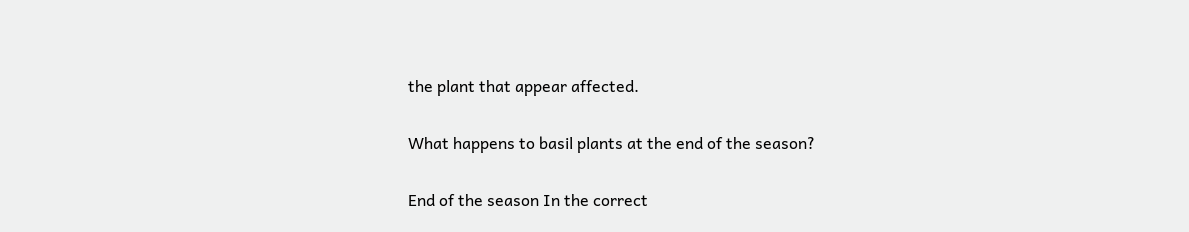the plant that appear affected.

What happens to basil plants at the end of the season?

End of the season In the correct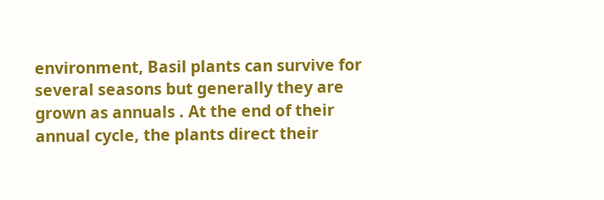environment, Basil plants can survive for several seasons but generally they are grown as annuals . At the end of their annual cycle, the plants direct their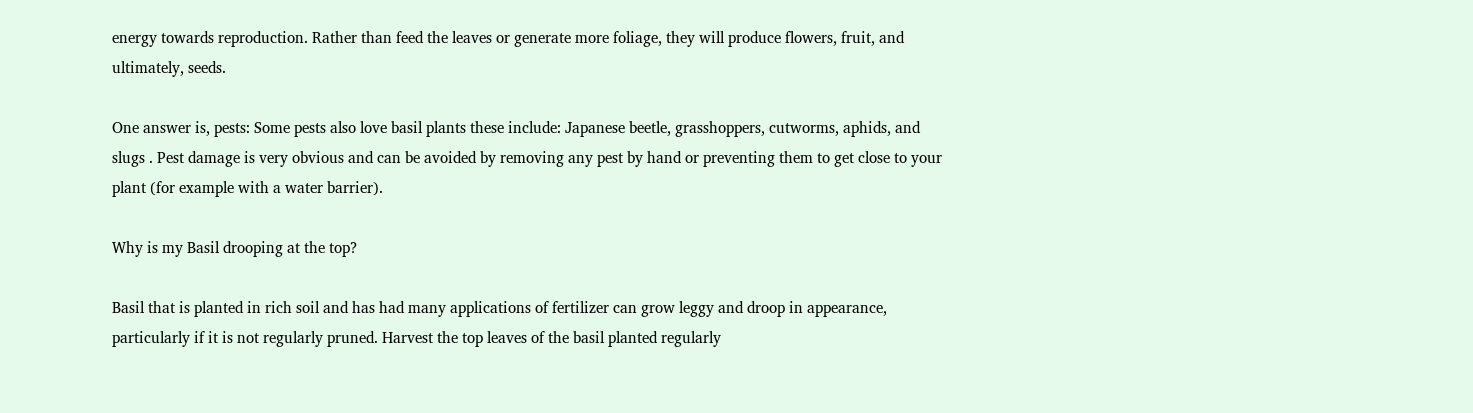energy towards reproduction. Rather than feed the leaves or generate more foliage, they will produce flowers, fruit, and ultimately, seeds.

One answer is, pests: Some pests also love basil plants these include: Japanese beetle, grasshoppers, cutworms, aphids, and slugs . Pest damage is very obvious and can be avoided by removing any pest by hand or preventing them to get close to your plant (for example with a water barrier).

Why is my Basil drooping at the top?

Basil that is planted in rich soil and has had many applications of fertilizer can grow leggy and droop in appearance, particularly if it is not regularly pruned. Harvest the top leaves of the basil planted regularly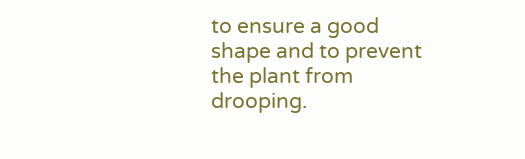to ensure a good shape and to prevent the plant from drooping.